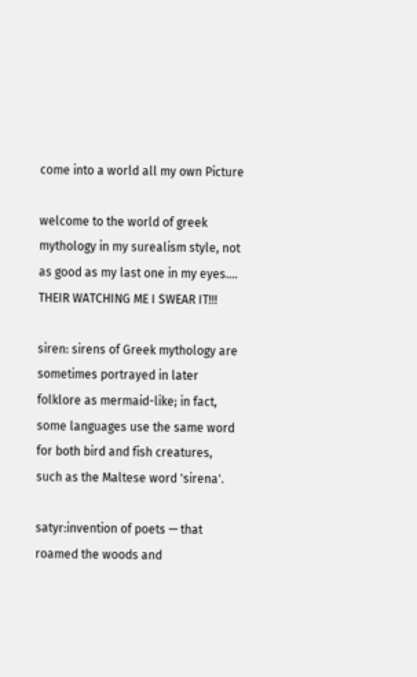come into a world all my own Picture

welcome to the world of greek mythology in my surealism style, not as good as my last one in my eyes.... THEIR WATCHING ME I SWEAR IT!!!

siren: sirens of Greek mythology are sometimes portrayed in later folklore as mermaid-like; in fact, some languages use the same word for both bird and fish creatures, such as the Maltese word 'sirena'.

satyr:invention of poets — that roamed the woods and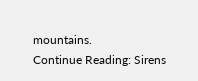mountains.
Continue Reading: Sirens